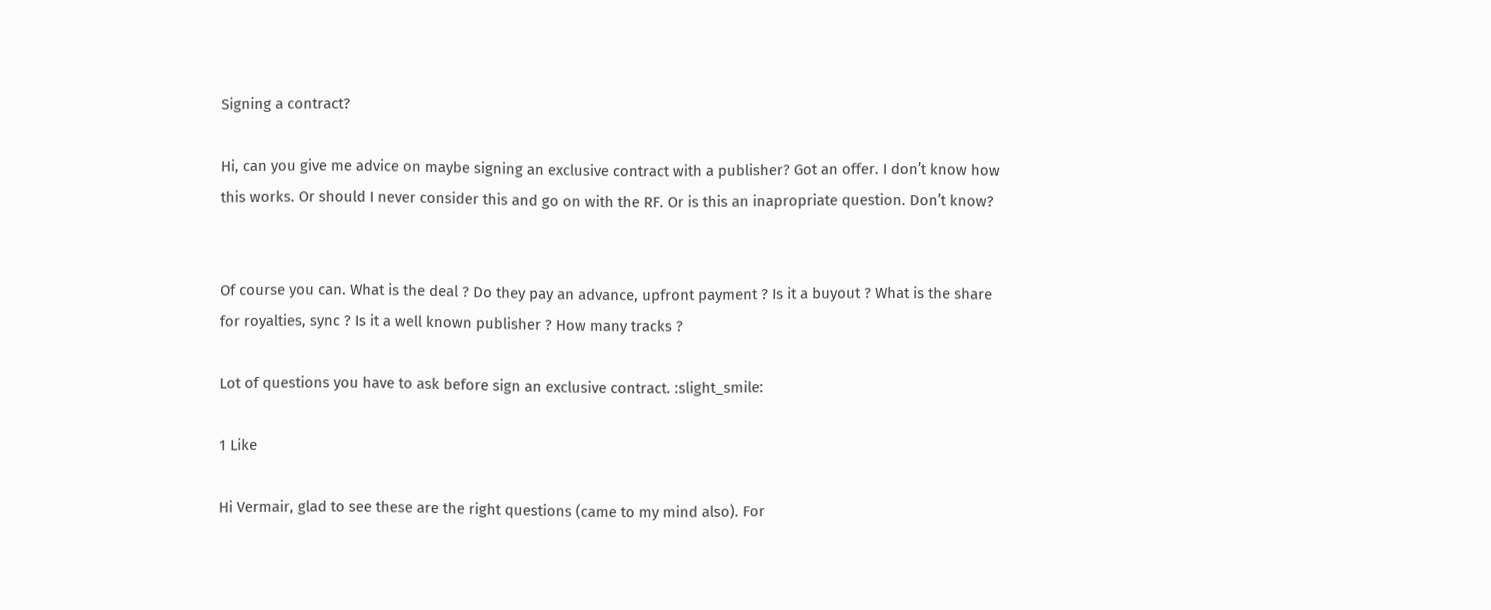Signing a contract?

Hi, can you give me advice on maybe signing an exclusive contract with a publisher? Got an offer. I don’t know how this works. Or should I never consider this and go on with the RF. Or is this an inapropriate question. Don’t know?


Of course you can. What is the deal ? Do they pay an advance, upfront payment ? Is it a buyout ? What is the share for royalties, sync ? Is it a well known publisher ? How many tracks ?

Lot of questions you have to ask before sign an exclusive contract. :slight_smile:

1 Like

Hi Vermair, glad to see these are the right questions (came to my mind also). For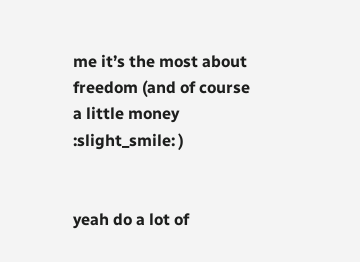me it’s the most about freedom (and of course a little money :slight_smile: )


yeah do a lot of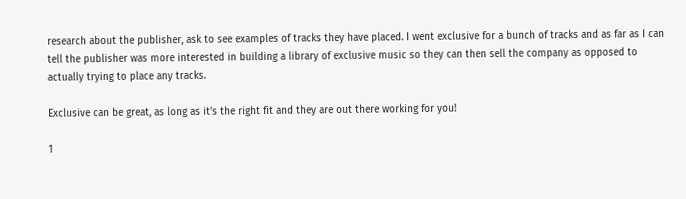research about the publisher, ask to see examples of tracks they have placed. I went exclusive for a bunch of tracks and as far as I can tell the publisher was more interested in building a library of exclusive music so they can then sell the company as opposed to actually trying to place any tracks.

Exclusive can be great, as long as it’s the right fit and they are out there working for you!

1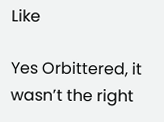Like

Yes Orbittered, it wasn’t the right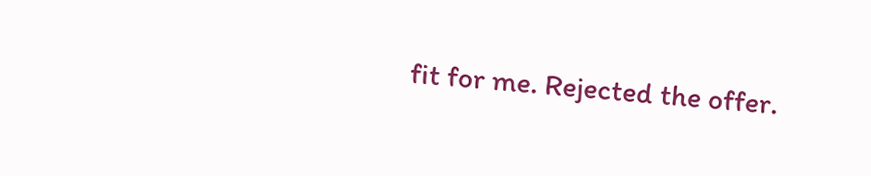fit for me. Rejected the offer.